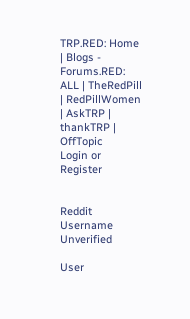TRP.RED: Home | Blogs - Forums.RED: ALL | TheRedPill | RedPillWomen | AskTRP | thankTRP | OffTopic
Login or Register


Reddit Username Unverified

User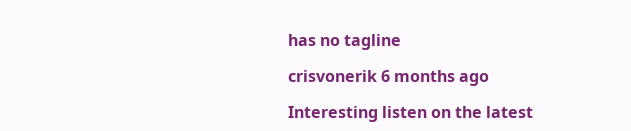has no tagline

crisvonerik 6 months ago

Interesting listen on the latest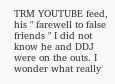TRM YOUTUBE feed, his " farewell to false friends " I did not know he and DDJ were on the outs. I wonder what really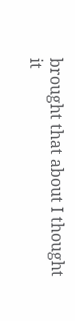brought that about I thought it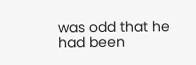was odd that he had been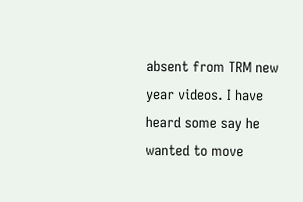absent from TRM new year videos. I have heard some say he wanted to move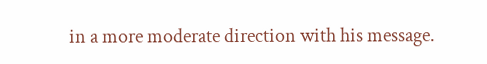in a more moderate direction with his message.